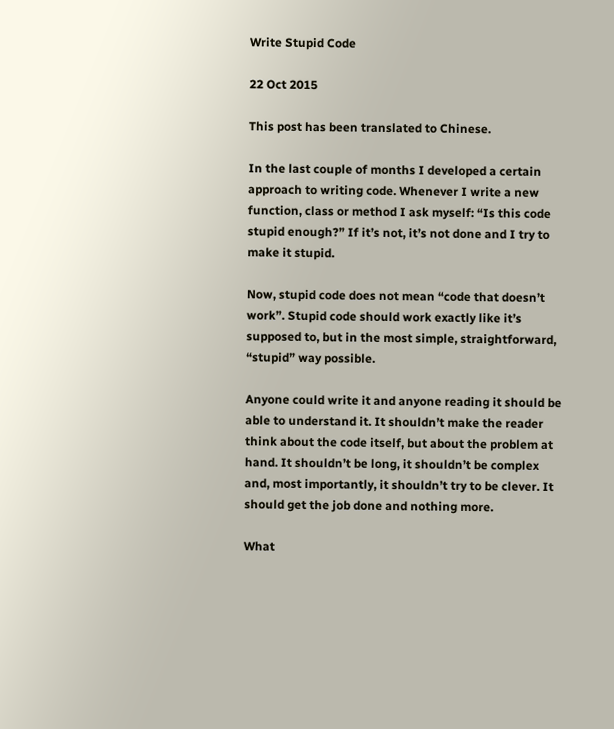Write Stupid Code

22 Oct 2015

This post has been translated to Chinese.

In the last couple of months I developed a certain approach to writing code. Whenever I write a new function, class or method I ask myself: “Is this code stupid enough?” If it’s not, it’s not done and I try to make it stupid.

Now, stupid code does not mean “code that doesn’t work”. Stupid code should work exactly like it’s supposed to, but in the most simple, straightforward, “stupid” way possible.

Anyone could write it and anyone reading it should be able to understand it. It shouldn’t make the reader think about the code itself, but about the problem at hand. It shouldn’t be long, it shouldn’t be complex and, most importantly, it shouldn’t try to be clever. It should get the job done and nothing more.

What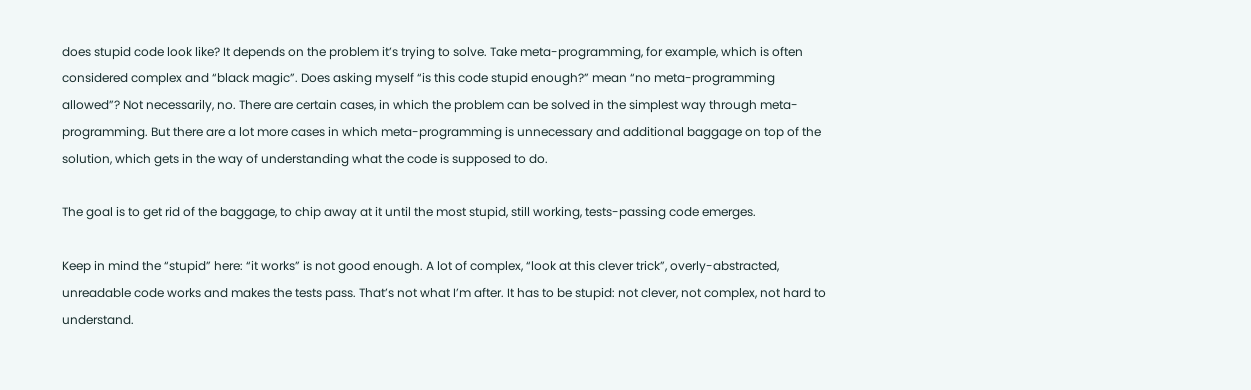does stupid code look like? It depends on the problem it’s trying to solve. Take meta-programming, for example, which is often considered complex and “black magic”. Does asking myself “is this code stupid enough?” mean “no meta-programming allowed”? Not necessarily, no. There are certain cases, in which the problem can be solved in the simplest way through meta-programming. But there are a lot more cases in which meta-programming is unnecessary and additional baggage on top of the solution, which gets in the way of understanding what the code is supposed to do.

The goal is to get rid of the baggage, to chip away at it until the most stupid, still working, tests-passing code emerges.

Keep in mind the “stupid” here: “it works” is not good enough. A lot of complex, “look at this clever trick”, overly-abstracted, unreadable code works and makes the tests pass. That’s not what I’m after. It has to be stupid: not clever, not complex, not hard to understand.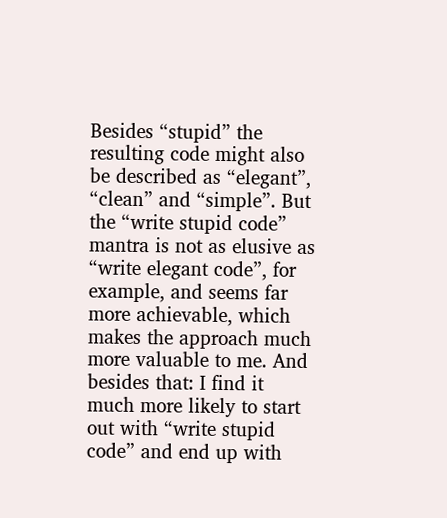Besides “stupid” the resulting code might also be described as “elegant”, “clean” and “simple”. But the “write stupid code” mantra is not as elusive as “write elegant code”, for example, and seems far more achievable, which makes the approach much more valuable to me. And besides that: I find it much more likely to start out with “write stupid code” and end up with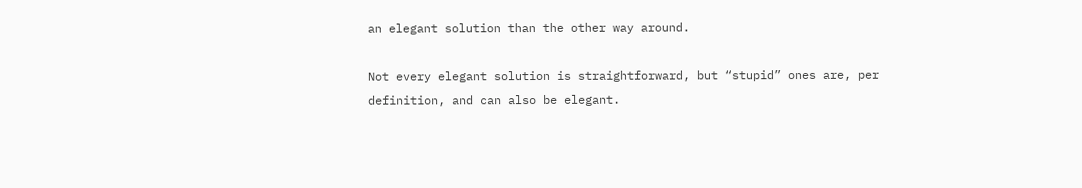an elegant solution than the other way around.

Not every elegant solution is straightforward, but “stupid” ones are, per definition, and can also be elegant.